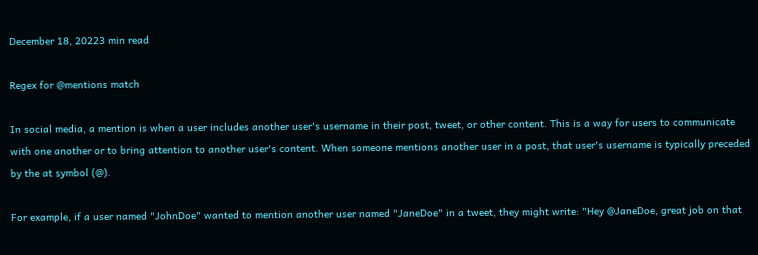December 18, 20223 min read

Regex for @mentions match

In social media, a mention is when a user includes another user's username in their post, tweet, or other content. This is a way for users to communicate with one another or to bring attention to another user's content. When someone mentions another user in a post, that user's username is typically preceded by the at symbol (@).

For example, if a user named "JohnDoe" wanted to mention another user named "JaneDoe" in a tweet, they might write: "Hey @JaneDoe, great job on that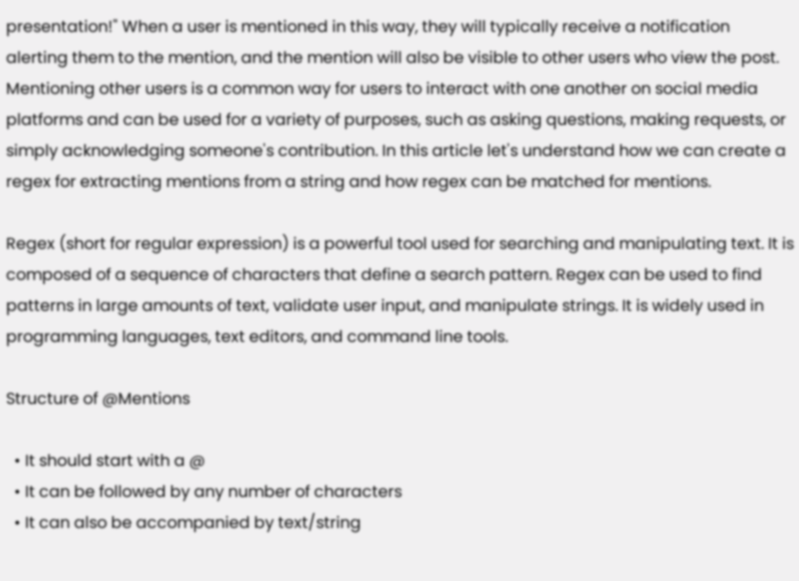presentation!" When a user is mentioned in this way, they will typically receive a notification alerting them to the mention, and the mention will also be visible to other users who view the post. Mentioning other users is a common way for users to interact with one another on social media platforms and can be used for a variety of purposes, such as asking questions, making requests, or simply acknowledging someone's contribution. In this article let's understand how we can create a regex for extracting mentions from a string and how regex can be matched for mentions.

Regex (short for regular expression) is a powerful tool used for searching and manipulating text. It is composed of a sequence of characters that define a search pattern. Regex can be used to find patterns in large amounts of text, validate user input, and manipulate strings. It is widely used in programming languages, text editors, and command line tools.

Structure of @Mentions

  • It should start with a @
  • It can be followed by any number of characters
  • It can also be accompanied by text/string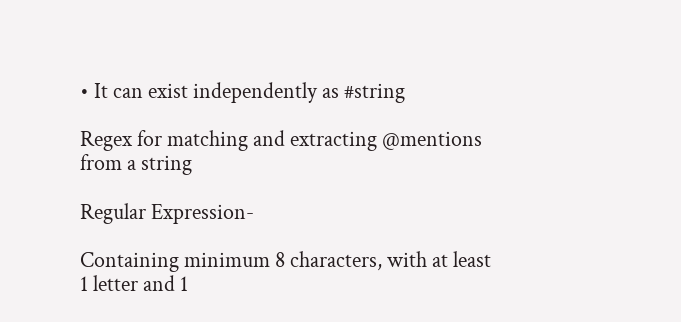• It can exist independently as #string

Regex for matching and extracting @mentions from a string

Regular Expression-

Containing minimum 8 characters, with at least 1 letter and 1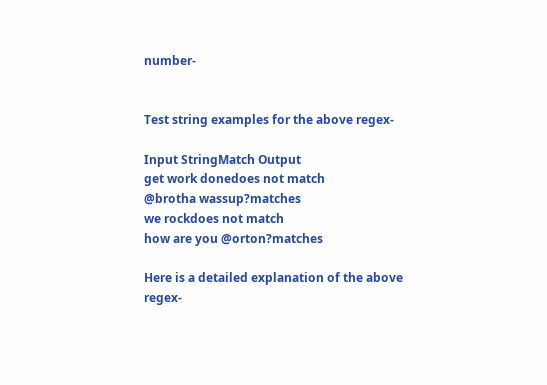number-


Test string examples for the above regex-

Input StringMatch Output
get work donedoes not match
@brotha wassup?matches
we rockdoes not match
how are you @orton?matches

Here is a detailed explanation of the above regex-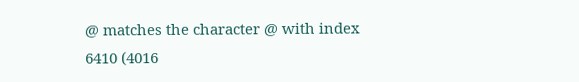@ matches the character @ with index 6410 (4016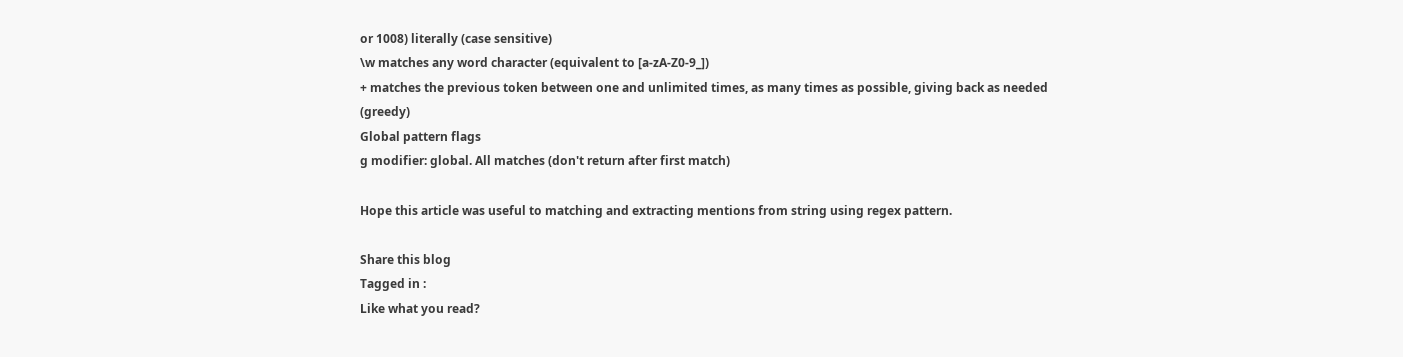or 1008) literally (case sensitive)
\w matches any word character (equivalent to [a-zA-Z0-9_])
+ matches the previous token between one and unlimited times, as many times as possible, giving back as needed (greedy)
Global pattern flags
g modifier: global. All matches (don't return after first match)

Hope this article was useful to matching and extracting mentions from string using regex pattern.

Share this blog
Tagged in :
Like what you read?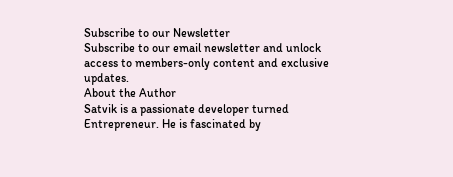Subscribe to our Newsletter
Subscribe to our email newsletter and unlock access to members-only content and exclusive updates.
About the Author
Satvik is a passionate developer turned Entrepreneur. He is fascinated by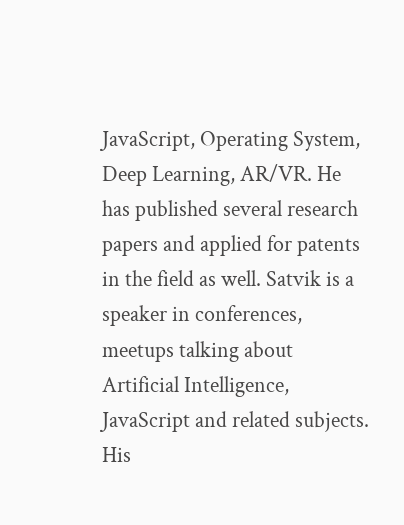JavaScript, Operating System, Deep Learning, AR/VR. He has published several research papers and applied for patents in the field as well. Satvik is a speaker in conferences, meetups talking about Artificial Intelligence, JavaScript and related subjects. His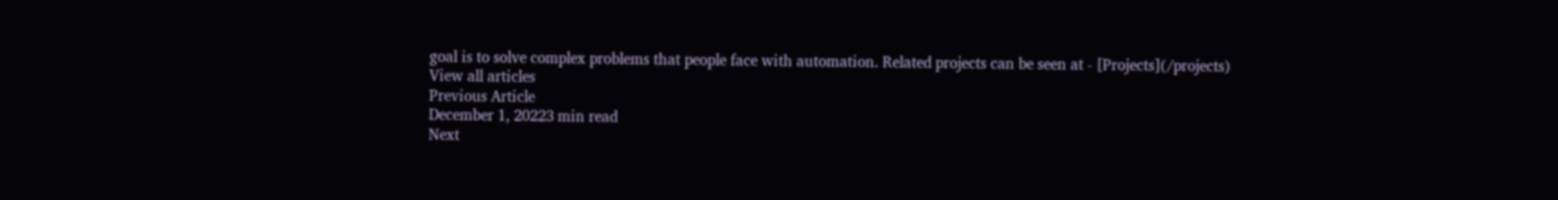goal is to solve complex problems that people face with automation. Related projects can be seen at - [Projects](/projects)
View all articles
Previous Article
December 1, 20223 min read
Next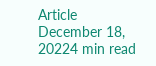Article
December 18, 20224 min read